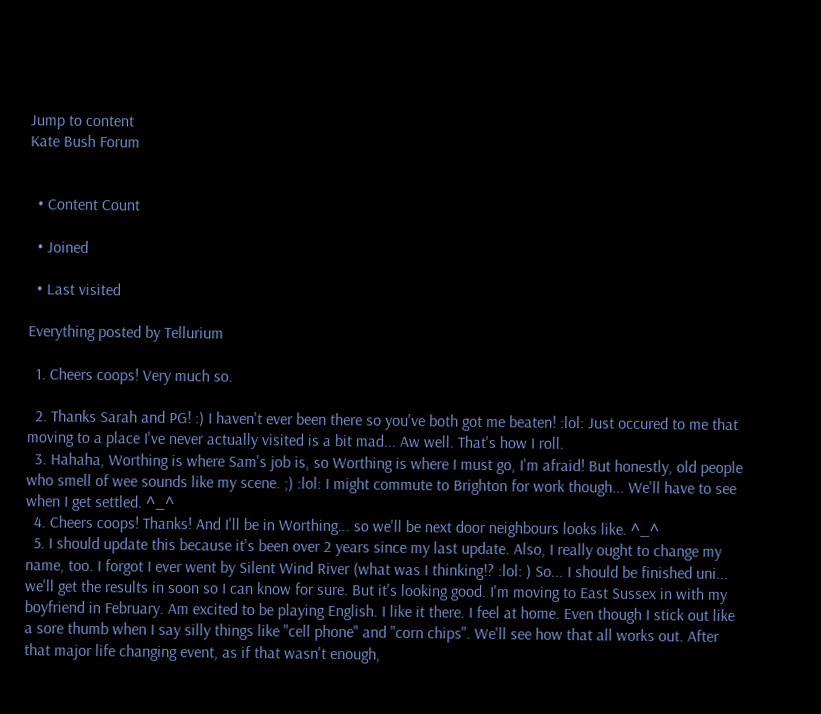Jump to content
Kate Bush Forum


  • Content Count

  • Joined

  • Last visited

Everything posted by Tellurium

  1. Cheers coops! Very much so.

  2. Thanks Sarah and PG! :) I haven't ever been there so you've both got me beaten! :lol: Just occured to me that moving to a place I've never actually visited is a bit mad... Aw well. That's how I roll.
  3. Hahaha, Worthing is where Sam's job is, so Worthing is where I must go, I'm afraid! But honestly, old people who smell of wee sounds like my scene. ;) :lol: I might commute to Brighton for work though... We'll have to see when I get settled. ^_^
  4. Cheers coops! Thanks! And I'll be in Worthing... so we'll be next door neighbours looks like. ^_^
  5. I should update this because it's been over 2 years since my last update. Also, I really ought to change my name, too. I forgot I ever went by Silent Wind River (what was I thinking!? :lol: ) So... I should be finished uni... we'll get the results in soon so I can know for sure. But it's looking good. I'm moving to East Sussex in with my boyfriend in February. Am excited to be playing English. I like it there. I feel at home. Even though I stick out like a sore thumb when I say silly things like "cell phone" and "corn chips". We'll see how that all works out. After that major life changing event, as if that wasn't enough,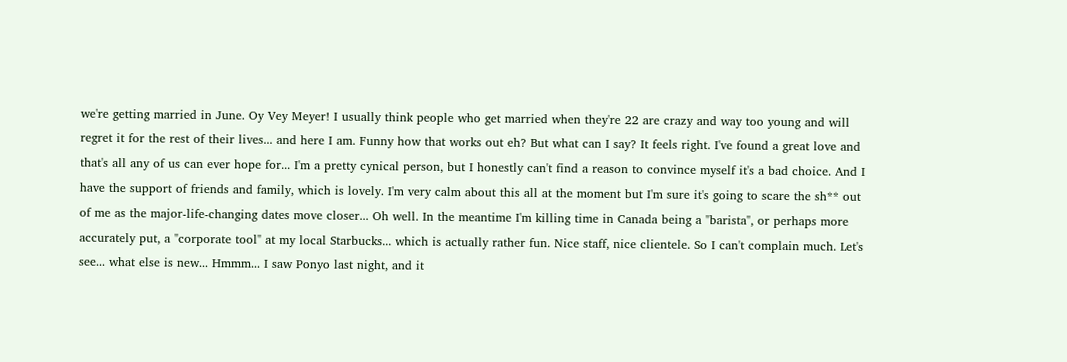we're getting married in June. Oy Vey Meyer! I usually think people who get married when they're 22 are crazy and way too young and will regret it for the rest of their lives... and here I am. Funny how that works out eh? But what can I say? It feels right. I've found a great love and that's all any of us can ever hope for... I'm a pretty cynical person, but I honestly can't find a reason to convince myself it's a bad choice. And I have the support of friends and family, which is lovely. I'm very calm about this all at the moment but I'm sure it's going to scare the sh** out of me as the major-life-changing dates move closer... Oh well. In the meantime I'm killing time in Canada being a "barista", or perhaps more accurately put, a "corporate tool" at my local Starbucks... which is actually rather fun. Nice staff, nice clientele. So I can't complain much. Let's see... what else is new... Hmmm... I saw Ponyo last night, and it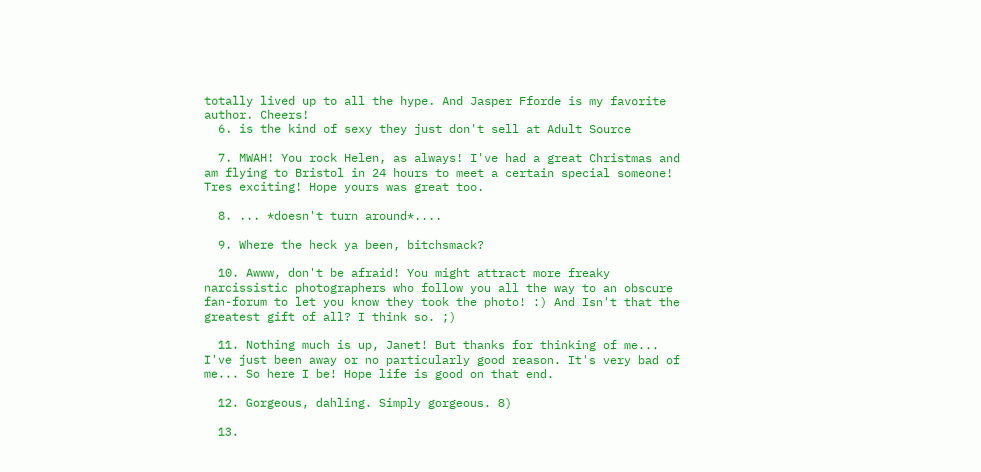totally lived up to all the hype. And Jasper Fforde is my favorite author. Cheers!
  6. is the kind of sexy they just don't sell at Adult Source

  7. MWAH! You rock Helen, as always! I've had a great Christmas and am flying to Bristol in 24 hours to meet a certain special someone! Tres exciting! Hope yours was great too.

  8. ... *doesn't turn around*....

  9. Where the heck ya been, bitchsmack?

  10. Awww, don't be afraid! You might attract more freaky narcissistic photographers who follow you all the way to an obscure fan-forum to let you know they took the photo! :) And Isn't that the greatest gift of all? I think so. ;)

  11. Nothing much is up, Janet! But thanks for thinking of me... I've just been away or no particularly good reason. It's very bad of me... So here I be! Hope life is good on that end.

  12. Gorgeous, dahling. Simply gorgeous. 8)

  13.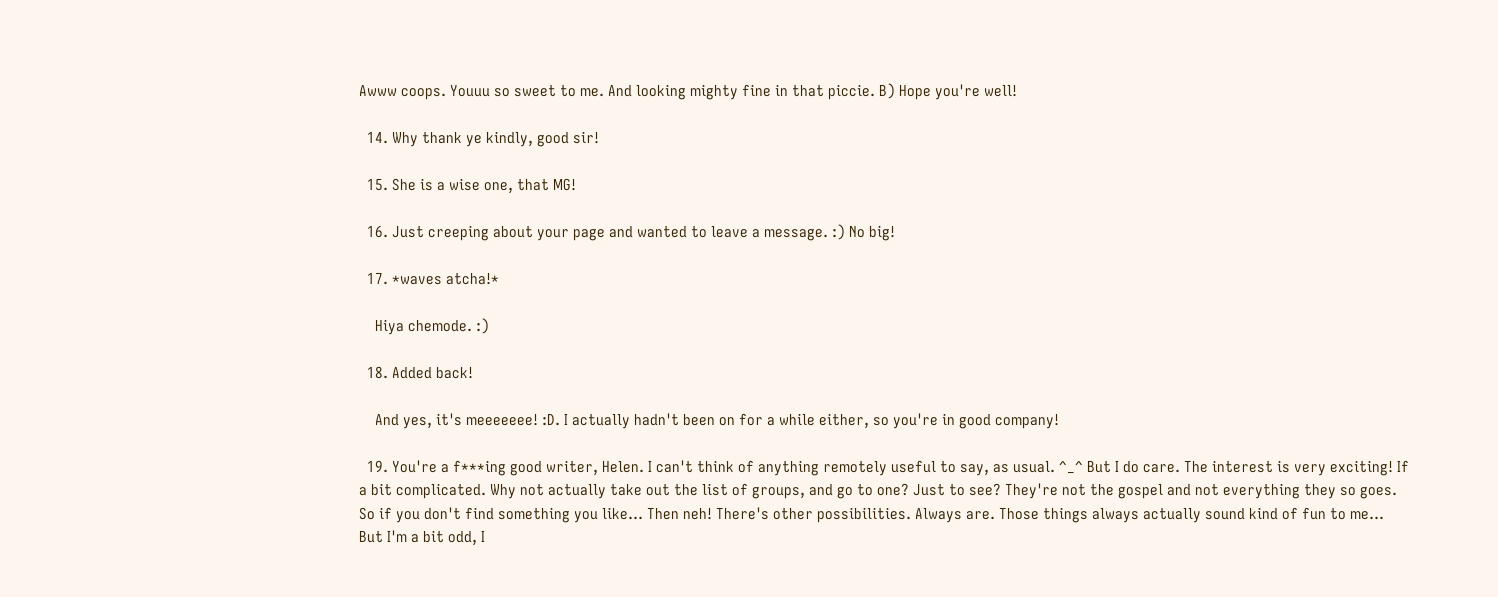Awww coops. Youuu so sweet to me. And looking mighty fine in that piccie. B) Hope you're well!

  14. Why thank ye kindly, good sir!

  15. She is a wise one, that MG!

  16. Just creeping about your page and wanted to leave a message. :) No big!

  17. *waves atcha!*

    Hiya chemode. :)

  18. Added back!

    And yes, it's meeeeeee! :D. I actually hadn't been on for a while either, so you're in good company!

  19. You're a f***ing good writer, Helen. I can't think of anything remotely useful to say, as usual. ^_^ But I do care. The interest is very exciting! If a bit complicated. Why not actually take out the list of groups, and go to one? Just to see? They're not the gospel and not everything they so goes. So if you don't find something you like... Then neh! There's other possibilities. Always are. Those things always actually sound kind of fun to me... But I'm a bit odd, I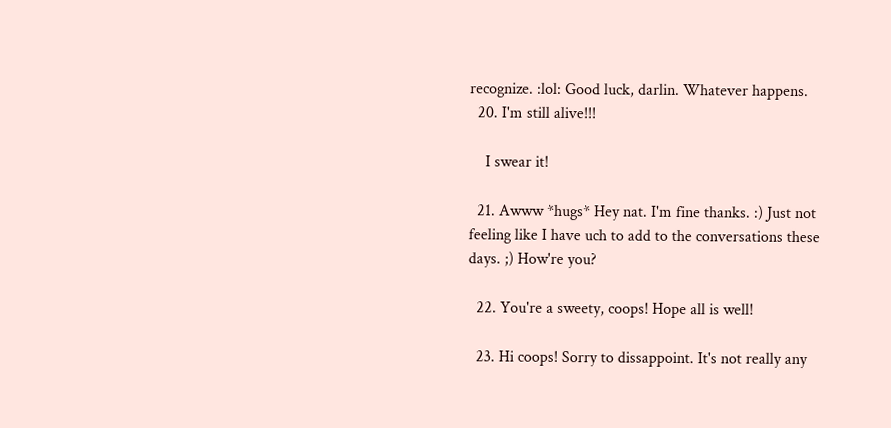recognize. :lol: Good luck, darlin. Whatever happens.
  20. I'm still alive!!!

    I swear it!

  21. Awww *hugs* Hey nat. I'm fine thanks. :) Just not feeling like I have uch to add to the conversations these days. ;) How're you?

  22. You're a sweety, coops! Hope all is well!

  23. Hi coops! Sorry to dissappoint. It's not really any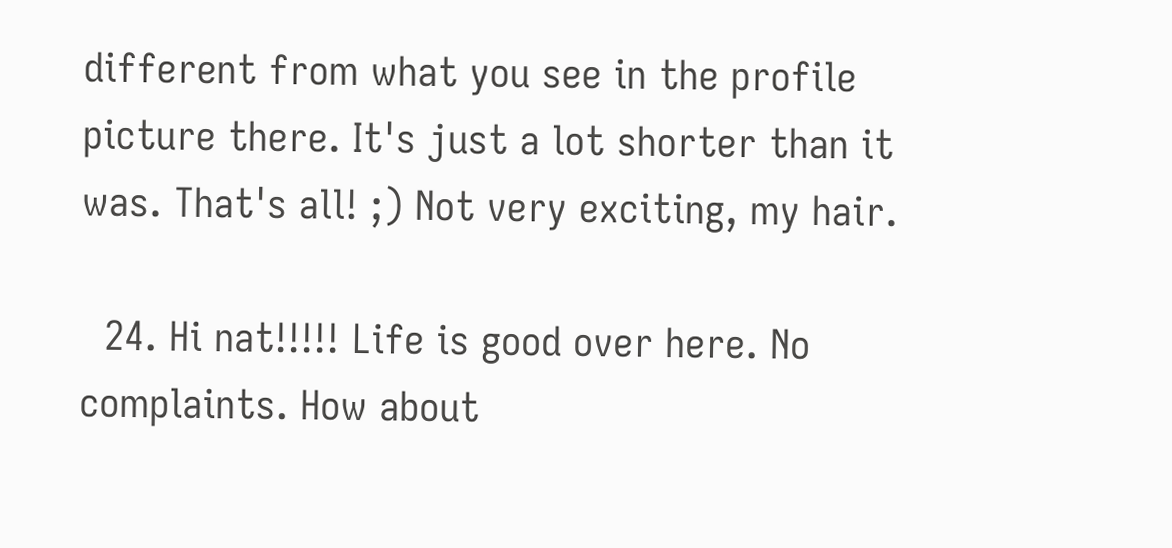different from what you see in the profile picture there. It's just a lot shorter than it was. That's all! ;) Not very exciting, my hair.

  24. Hi nat!!!!! Life is good over here. No complaints. How about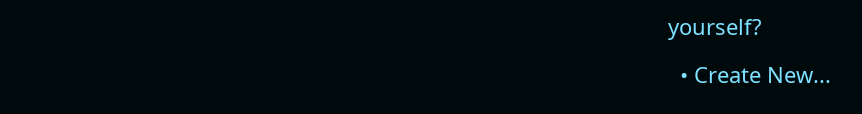yourself?

  • Create New...